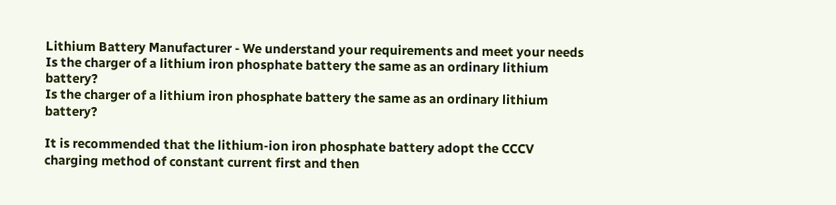Lithium Battery Manufacturer - We understand your requirements and meet your needs
Is the charger of a lithium iron phosphate battery the same as an ordinary lithium battery?
Is the charger of a lithium iron phosphate battery the same as an ordinary lithium battery?

It is recommended that the lithium-ion iron phosphate battery adopt the CCCV charging method of constant current first and then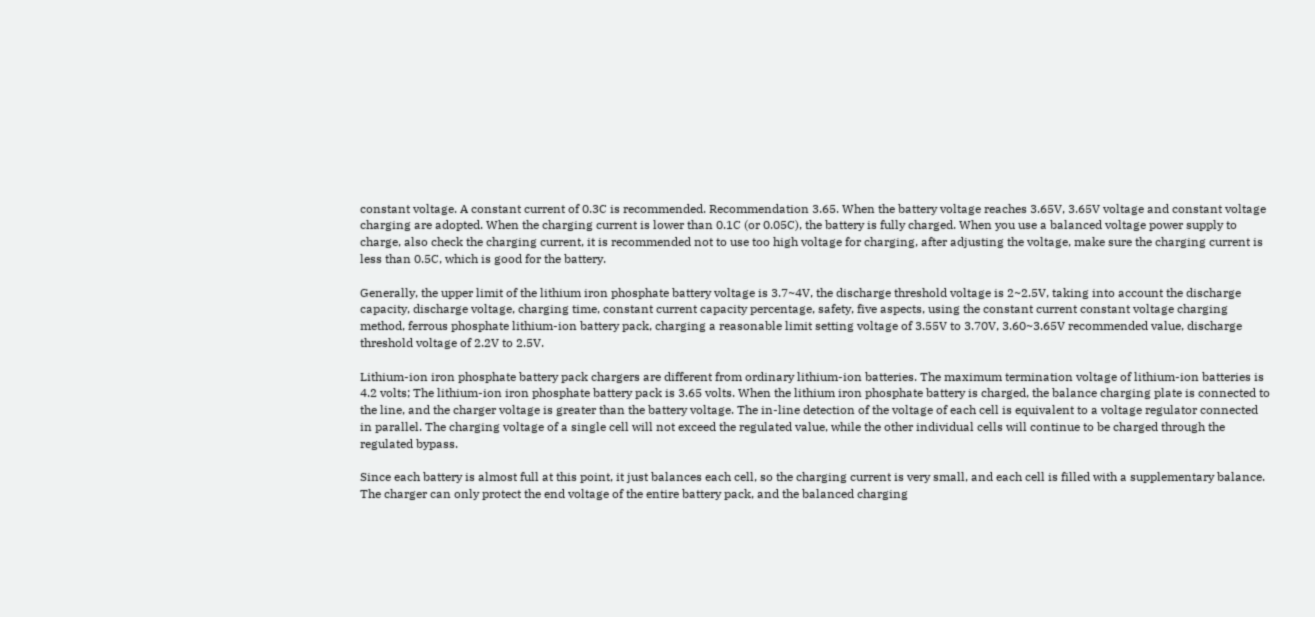constant voltage. A constant current of 0.3C is recommended. Recommendation 3.65. When the battery voltage reaches 3.65V, 3.65V voltage and constant voltage charging are adopted. When the charging current is lower than 0.1C (or 0.05C), the battery is fully charged. When you use a balanced voltage power supply to charge, also check the charging current, it is recommended not to use too high voltage for charging, after adjusting the voltage, make sure the charging current is less than 0.5C, which is good for the battery.

Generally, the upper limit of the lithium iron phosphate battery voltage is 3.7~4V, the discharge threshold voltage is 2~2.5V, taking into account the discharge capacity, discharge voltage, charging time, constant current capacity percentage, safety, five aspects, using the constant current constant voltage charging method, ferrous phosphate lithium-ion battery pack, charging a reasonable limit setting voltage of 3.55V to 3.70V, 3.60~3.65V recommended value, discharge threshold voltage of 2.2V to 2.5V.

Lithium-ion iron phosphate battery pack chargers are different from ordinary lithium-ion batteries. The maximum termination voltage of lithium-ion batteries is 4.2 volts; The lithium-ion iron phosphate battery pack is 3.65 volts. When the lithium iron phosphate battery is charged, the balance charging plate is connected to the line, and the charger voltage is greater than the battery voltage. The in-line detection of the voltage of each cell is equivalent to a voltage regulator connected in parallel. The charging voltage of a single cell will not exceed the regulated value, while the other individual cells will continue to be charged through the regulated bypass.

Since each battery is almost full at this point, it just balances each cell, so the charging current is very small, and each cell is filled with a supplementary balance. The charger can only protect the end voltage of the entire battery pack, and the balanced charging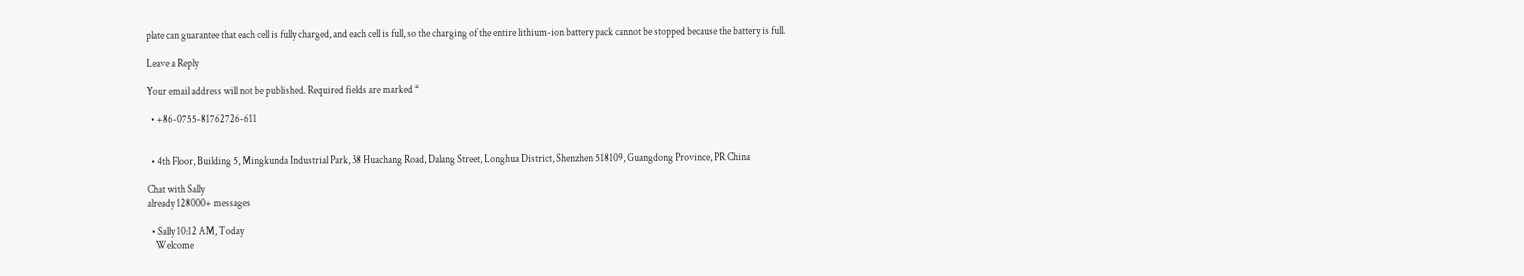plate can guarantee that each cell is fully charged, and each cell is full, so the charging of the entire lithium-ion battery pack cannot be stopped because the battery is full.

Leave a Reply

Your email address will not be published. Required fields are marked *

  • +86-0755-81762726-611


  • 4th Floor, Building 5, Mingkunda Industrial Park, 38 Huachang Road, Dalang Street, Longhua District, Shenzhen 518109, Guangdong Province, PR China

Chat with Sally
already 128000+ messages

  • Sally 10:12 AM, Today
    Welcome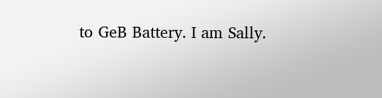to GeB Battery. I am Sally.